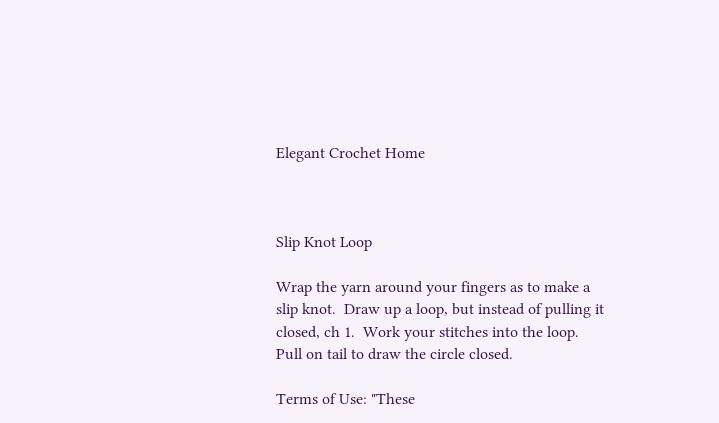Elegant Crochet Home



Slip Knot Loop

Wrap the yarn around your fingers as to make a slip knot.  Draw up a loop, but instead of pulling it closed, ch 1.  Work your stitches into the loop.  Pull on tail to draw the circle closed.

Terms of Use: "These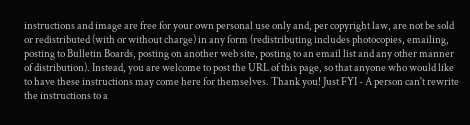instructions and image are free for your own personal use only and, per copyright law, are not be sold or redistributed (with or without charge) in any form (redistributing includes photocopies, emailing, posting to Bulletin Boards, posting on another web site, posting to an email list and any other manner of distribution). Instead, you are welcome to post the URL of this page, so that anyone who would like to have these instructions may come here for themselves. Thank you! Just FYI - A person can't rewrite the instructions to a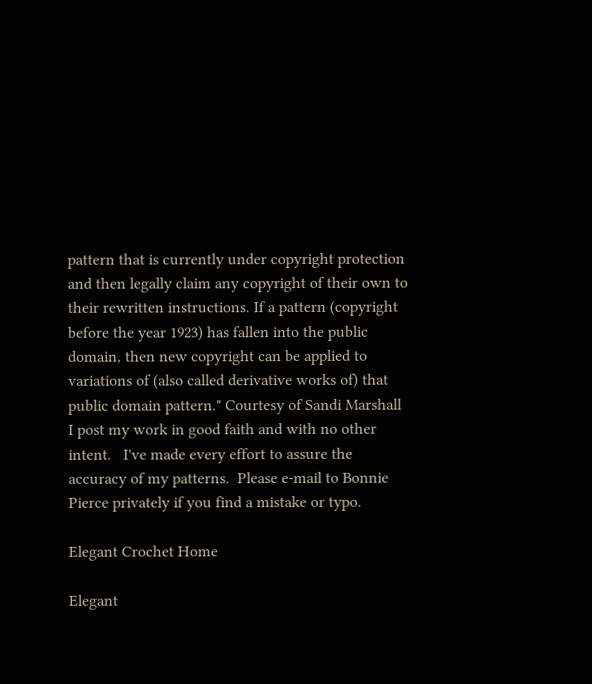pattern that is currently under copyright protection and then legally claim any copyright of their own to their rewritten instructions. If a pattern (copyright before the year 1923) has fallen into the public domain, then new copyright can be applied to variations of (also called derivative works of) that public domain pattern." Courtesy of Sandi Marshall
I post my work in good faith and with no other intent.   I've made every effort to assure the accuracy of my patterns.  Please e-mail to Bonnie Pierce privately if you find a mistake or typo.

Elegant Crochet Home

Elegant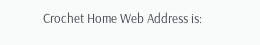Crochet Home Web Address is: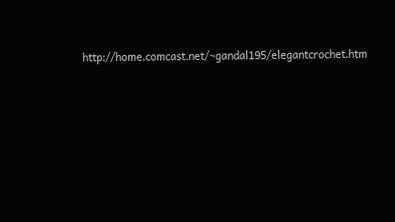http://home.comcast.net/~gandal195/elegantcrochet.htm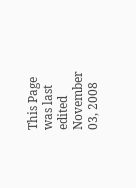This Page was last edited November 03, 2008